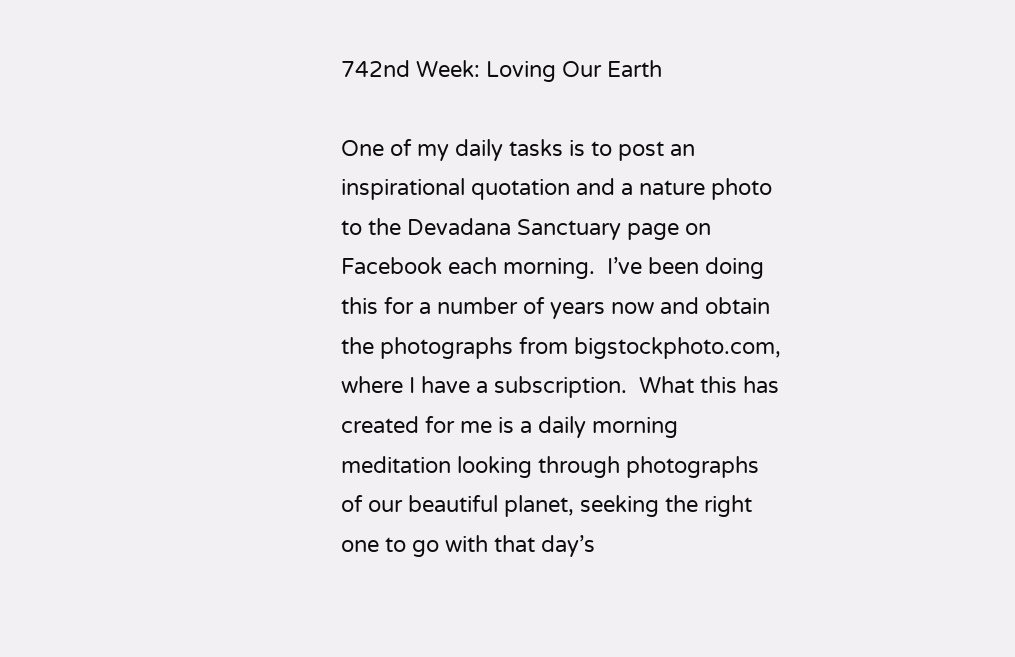742nd Week: Loving Our Earth

One of my daily tasks is to post an inspirational quotation and a nature photo to the Devadana Sanctuary page on Facebook each morning.  I’ve been doing this for a number of years now and obtain the photographs from bigstockphoto.com, where I have a subscription.  What this has created for me is a daily morning meditation looking through photographs of our beautiful planet, seeking the right one to go with that day’s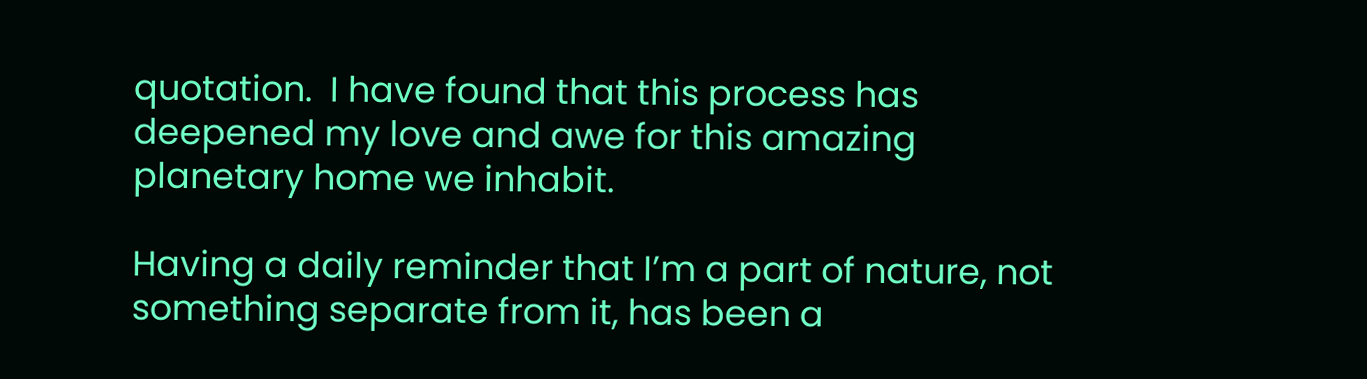quotation.  I have found that this process has deepened my love and awe for this amazing planetary home we inhabit.

Having a daily reminder that I’m a part of nature, not something separate from it, has been a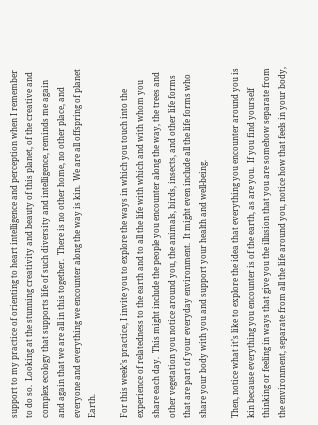support to my practice of orienting to heart intelligence and perception when I remember to do so.  Looking at the stunning creativity and beauty of this planet, of the creative and complex ecology that supports life of such diversity and intelligence, reminds me again and again that we are all in this together.  There is no other home, no other place, and everyone and everything we encounter along the way is kin.  We are all offspring of planet Earth.

For this week’s practice, I invite you to explore the ways in which you touch into the experience of relatedness to the earth and to all the life with which and with whom you share each day.  This might include the people you encounter along the way, the trees and other vegetation you notice around you, the animals, birds, insects, and other life forms that are part of your everyday environment.  It might even include all the life forms who share your body with you and support your health and well-being.

Then, notice what it’s like to explore the idea that everything you encounter around you is kin because everything you encounter is of the earth, as are you.  If you find yourself thinking or feeling in ways that give you the illusion that you are somehow separate from the environment, separate from all the life around you, notice how that feels in your body,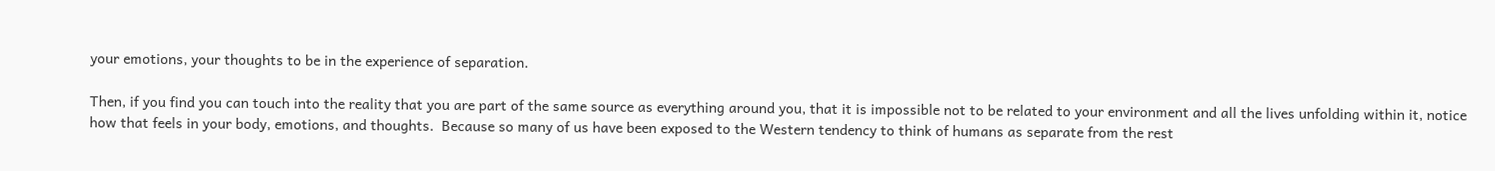your emotions, your thoughts to be in the experience of separation.

Then, if you find you can touch into the reality that you are part of the same source as everything around you, that it is impossible not to be related to your environment and all the lives unfolding within it, notice how that feels in your body, emotions, and thoughts.  Because so many of us have been exposed to the Western tendency to think of humans as separate from the rest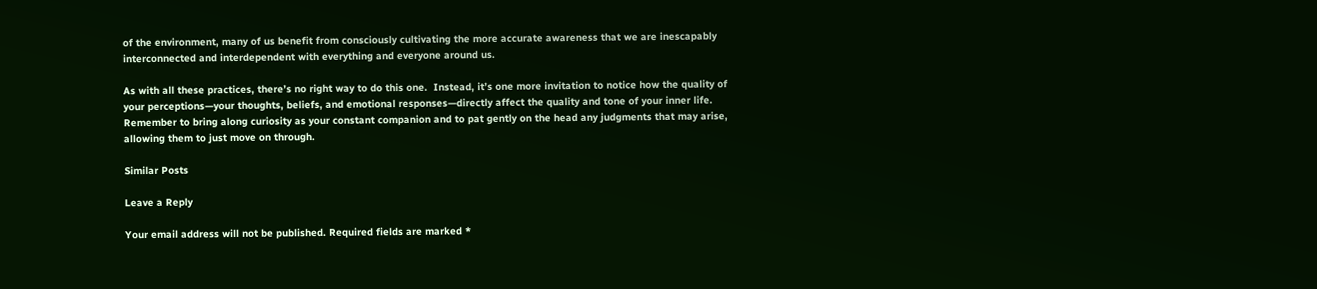of the environment, many of us benefit from consciously cultivating the more accurate awareness that we are inescapably interconnected and interdependent with everything and everyone around us.

As with all these practices, there’s no right way to do this one.  Instead, it’s one more invitation to notice how the quality of your perceptions—your thoughts, beliefs, and emotional responses—directly affect the quality and tone of your inner life.  Remember to bring along curiosity as your constant companion and to pat gently on the head any judgments that may arise, allowing them to just move on through.

Similar Posts

Leave a Reply

Your email address will not be published. Required fields are marked *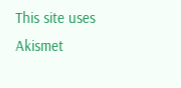This site uses Akismet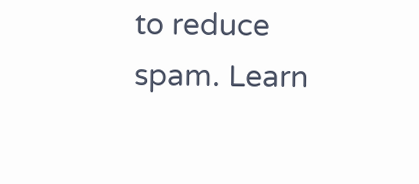to reduce spam. Learn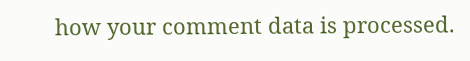how your comment data is processed.